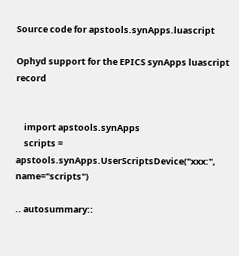Source code for apstools.synApps.luascript

Ophyd support for the EPICS synApps luascript record


    import apstools.synApps
    scripts = apstools.synApps.UserScriptsDevice("xxx:", name="scripts")

.. autosummary::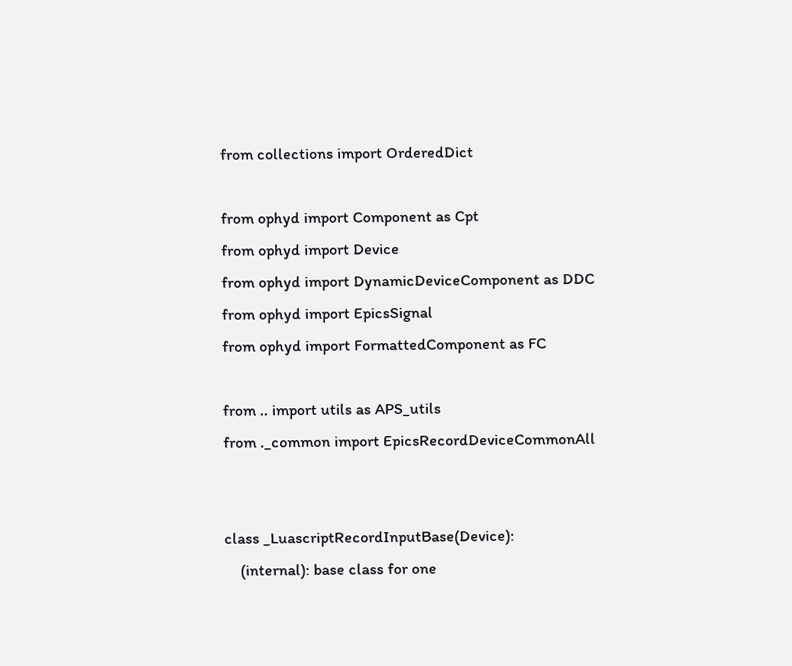from collections import OrderedDict

from ophyd import Component as Cpt
from ophyd import Device
from ophyd import DynamicDeviceComponent as DDC
from ophyd import EpicsSignal
from ophyd import FormattedComponent as FC

from .. import utils as APS_utils
from ._common import EpicsRecordDeviceCommonAll


class _LuascriptRecordInputBase(Device):
    (internal): base class for one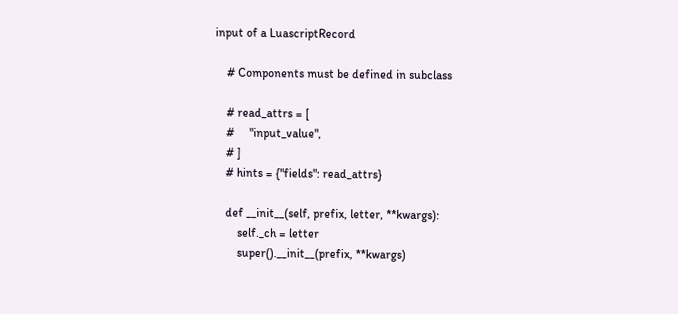input of a LuascriptRecord

    # Components must be defined in subclass

    # read_attrs = [
    #     "input_value",
    # ]
    # hints = {"fields": read_attrs}

    def __init__(self, prefix, letter, **kwargs):
        self._ch = letter
        super().__init__(prefix, **kwargs)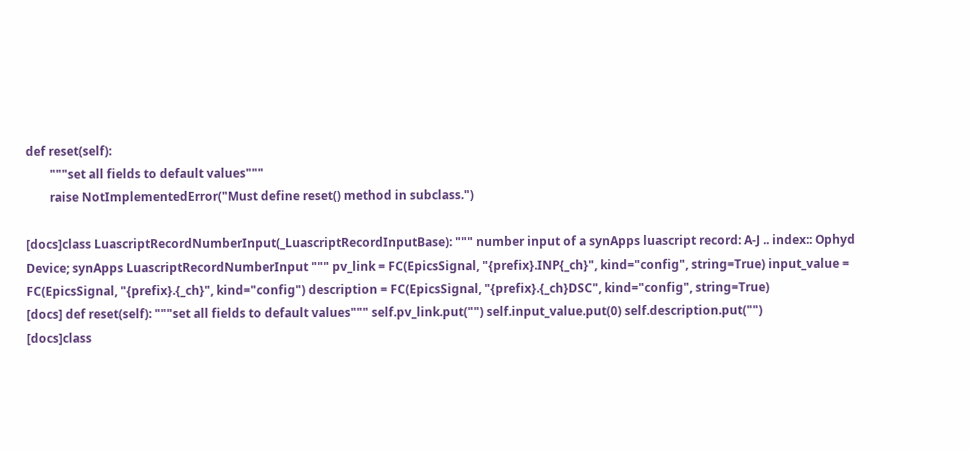def reset(self):
        """set all fields to default values"""
        raise NotImplementedError("Must define reset() method in subclass.")

[docs]class LuascriptRecordNumberInput(_LuascriptRecordInputBase): """ number input of a synApps luascript record: A-J .. index:: Ophyd Device; synApps LuascriptRecordNumberInput """ pv_link = FC(EpicsSignal, "{prefix}.INP{_ch}", kind="config", string=True) input_value = FC(EpicsSignal, "{prefix}.{_ch}", kind="config") description = FC(EpicsSignal, "{prefix}.{_ch}DSC", kind="config", string=True)
[docs] def reset(self): """set all fields to default values""" self.pv_link.put("") self.input_value.put(0) self.description.put("")
[docs]class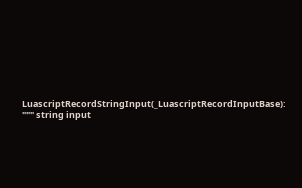LuascriptRecordStringInput(_LuascriptRecordInputBase): """ string input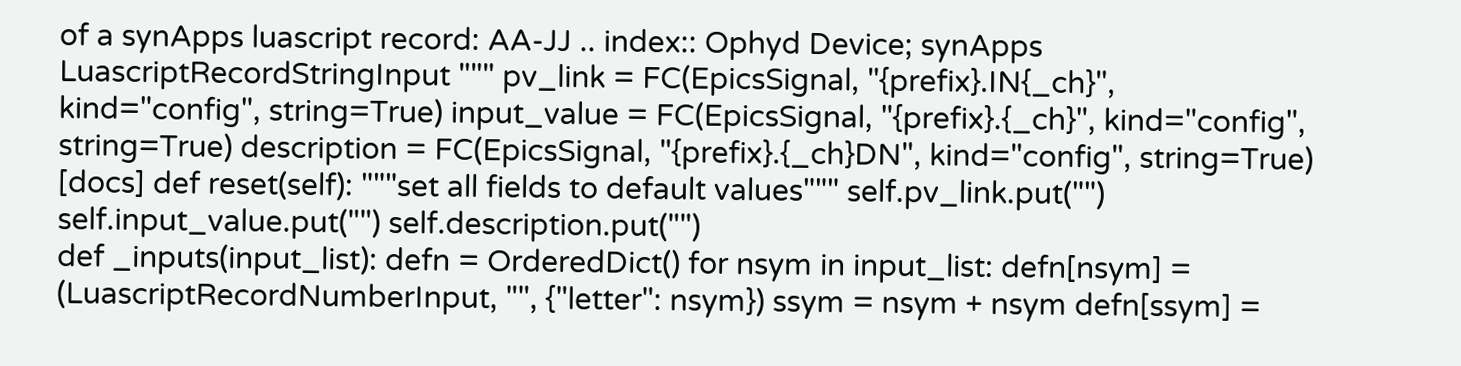of a synApps luascript record: AA-JJ .. index:: Ophyd Device; synApps LuascriptRecordStringInput """ pv_link = FC(EpicsSignal, "{prefix}.IN{_ch}", kind="config", string=True) input_value = FC(EpicsSignal, "{prefix}.{_ch}", kind="config", string=True) description = FC(EpicsSignal, "{prefix}.{_ch}DN", kind="config", string=True)
[docs] def reset(self): """set all fields to default values""" self.pv_link.put("") self.input_value.put("") self.description.put("")
def _inputs(input_list): defn = OrderedDict() for nsym in input_list: defn[nsym] = (LuascriptRecordNumberInput, "", {"letter": nsym}) ssym = nsym + nsym defn[ssym] =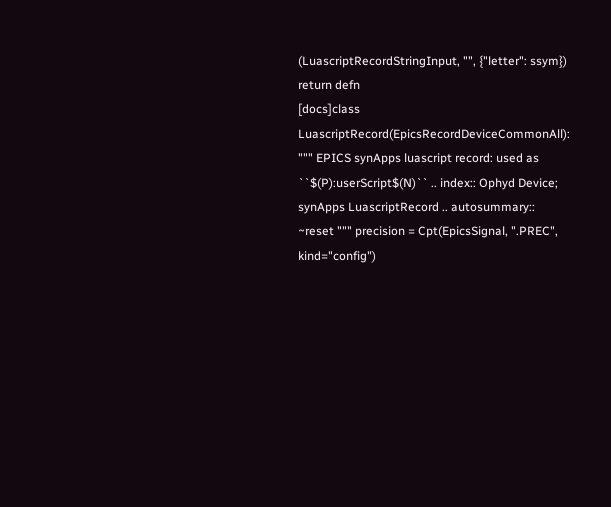(LuascriptRecordStringInput, "", {"letter": ssym}) return defn
[docs]class LuascriptRecord(EpicsRecordDeviceCommonAll): """ EPICS synApps luascript record: used as ``$(P):userScript$(N)`` .. index:: Ophyd Device; synApps LuascriptRecord .. autosummary:: ~reset """ precision = Cpt(EpicsSignal, ".PREC", kind="config")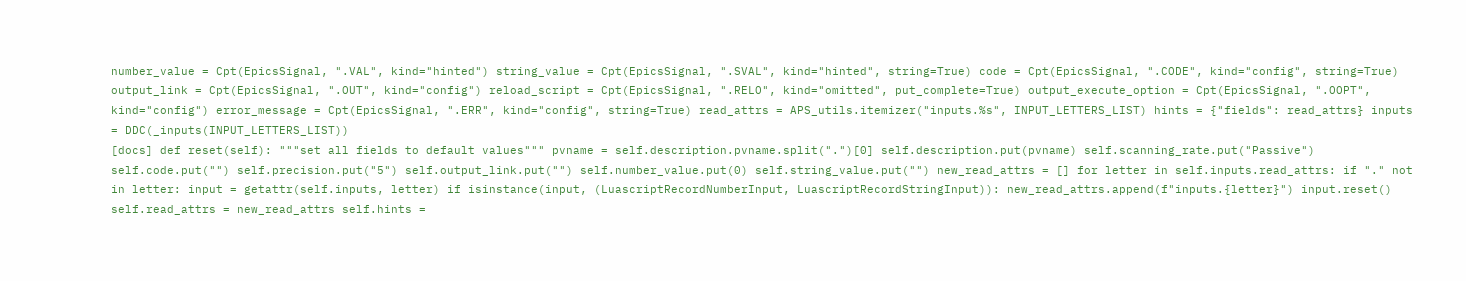number_value = Cpt(EpicsSignal, ".VAL", kind="hinted") string_value = Cpt(EpicsSignal, ".SVAL", kind="hinted", string=True) code = Cpt(EpicsSignal, ".CODE", kind="config", string=True) output_link = Cpt(EpicsSignal, ".OUT", kind="config") reload_script = Cpt(EpicsSignal, ".RELO", kind="omitted", put_complete=True) output_execute_option = Cpt(EpicsSignal, ".OOPT", kind="config") error_message = Cpt(EpicsSignal, ".ERR", kind="config", string=True) read_attrs = APS_utils.itemizer("inputs.%s", INPUT_LETTERS_LIST) hints = {"fields": read_attrs} inputs = DDC(_inputs(INPUT_LETTERS_LIST))
[docs] def reset(self): """set all fields to default values""" pvname = self.description.pvname.split(".")[0] self.description.put(pvname) self.scanning_rate.put("Passive") self.code.put("") self.precision.put("5") self.output_link.put("") self.number_value.put(0) self.string_value.put("") new_read_attrs = [] for letter in self.inputs.read_attrs: if "." not in letter: input = getattr(self.inputs, letter) if isinstance(input, (LuascriptRecordNumberInput, LuascriptRecordStringInput)): new_read_attrs.append(f"inputs.{letter}") input.reset() self.read_attrs = new_read_attrs self.hints =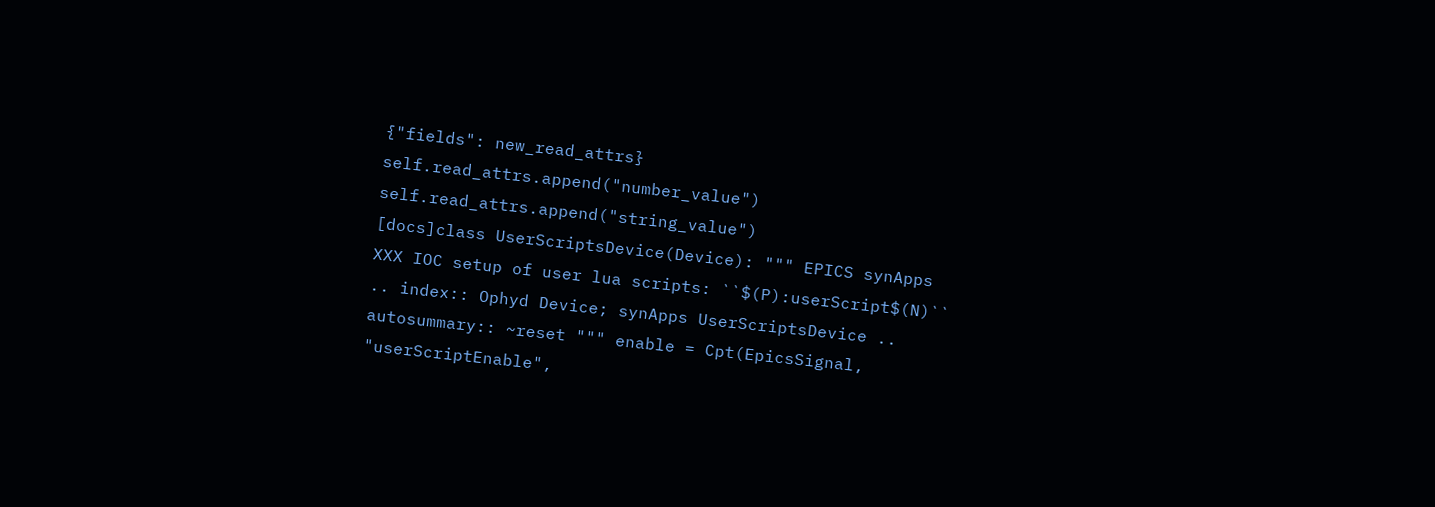{"fields": new_read_attrs} self.read_attrs.append("number_value") self.read_attrs.append("string_value")
[docs]class UserScriptsDevice(Device): """ EPICS synApps XXX IOC setup of user lua scripts: ``$(P):userScript$(N)`` .. index:: Ophyd Device; synApps UserScriptsDevice .. autosummary:: ~reset """ enable = Cpt(EpicsSignal, "userScriptEnable",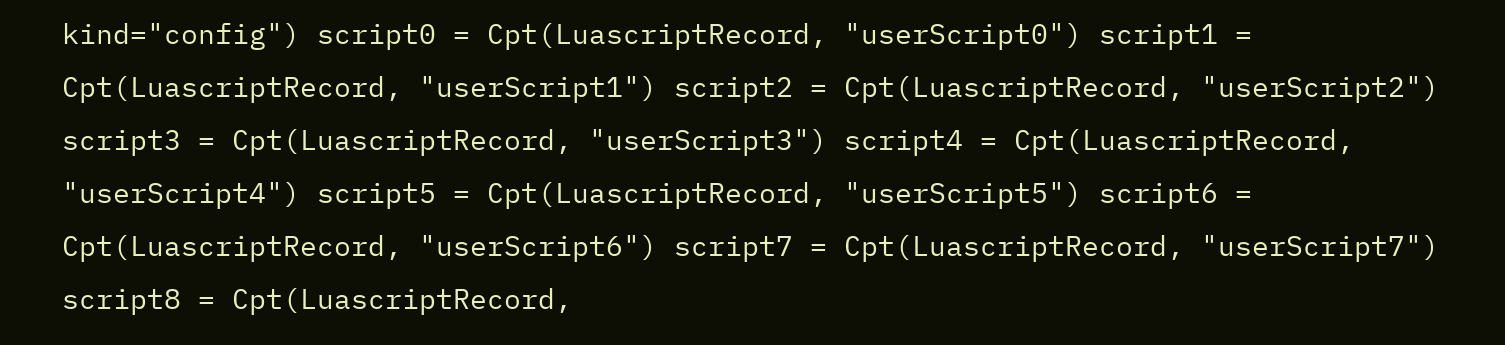kind="config") script0 = Cpt(LuascriptRecord, "userScript0") script1 = Cpt(LuascriptRecord, "userScript1") script2 = Cpt(LuascriptRecord, "userScript2") script3 = Cpt(LuascriptRecord, "userScript3") script4 = Cpt(LuascriptRecord, "userScript4") script5 = Cpt(LuascriptRecord, "userScript5") script6 = Cpt(LuascriptRecord, "userScript6") script7 = Cpt(LuascriptRecord, "userScript7") script8 = Cpt(LuascriptRecord,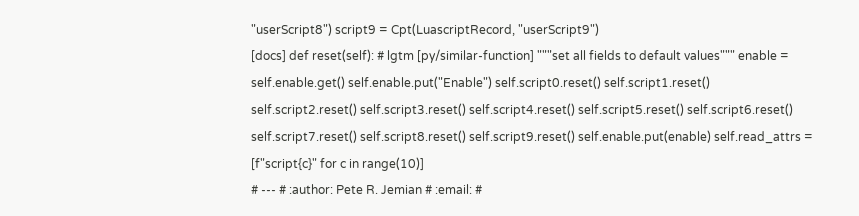"userScript8") script9 = Cpt(LuascriptRecord, "userScript9")
[docs] def reset(self): # lgtm [py/similar-function] """set all fields to default values""" enable = self.enable.get() self.enable.put("Enable") self.script0.reset() self.script1.reset() self.script2.reset() self.script3.reset() self.script4.reset() self.script5.reset() self.script6.reset() self.script7.reset() self.script8.reset() self.script9.reset() self.enable.put(enable) self.read_attrs = [f"script{c}" for c in range(10)]
# --- # :author: Pete R. Jemian # :email: #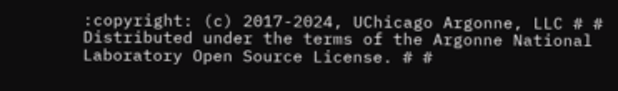:copyright: (c) 2017-2024, UChicago Argonne, LLC # # Distributed under the terms of the Argonne National Laboratory Open Source License. # #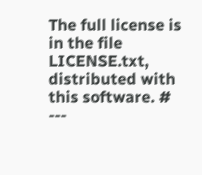The full license is in the file LICENSE.txt, distributed with this software. # ---